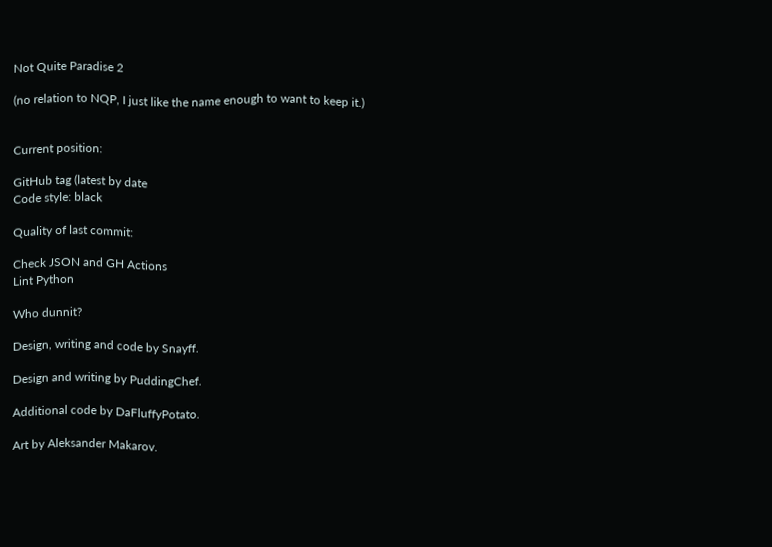Not Quite Paradise 2

(no relation to NQP, I just like the name enough to want to keep it.)


Current position:

GitHub tag (latest by date
Code style: black

Quality of last commit:

Check JSON and GH Actions
Lint Python

Who dunnit?

Design, writing and code by Snayff.

Design and writing by PuddingChef.

Additional code by DaFluffyPotato.

Art by Aleksander Makarov.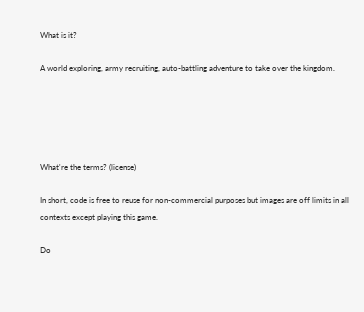What is it?

A world exploring, army recruiting, auto-battling adventure to take over the kingdom.





What're the terms? (license)

In short, code is free to reuse for non-commercial purposes but images are off limits in all contexts except playing this game.

Do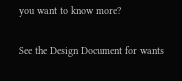you want to know more?

See the Design Document for wants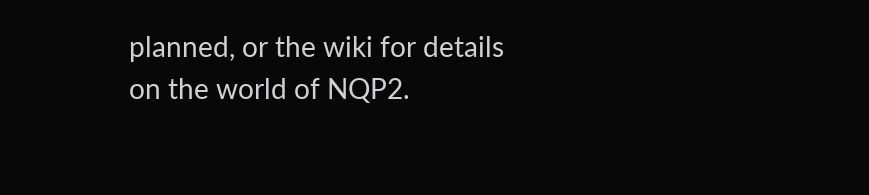planned, or the wiki for details on the world of NQP2.